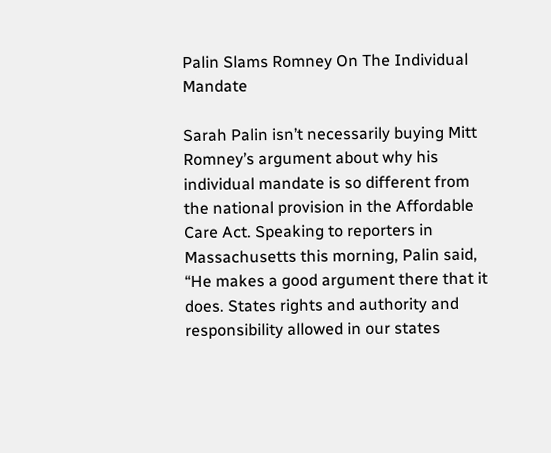Palin Slams Romney On The Individual Mandate

Sarah Palin isn’t necessarily buying Mitt Romney’s argument about why his individual mandate is so different from the national provision in the Affordable Care Act. Speaking to reporters in Massachusetts this morning, Palin said, “He makes a good argument there that it does. States rights and authority and responsibility allowed in our states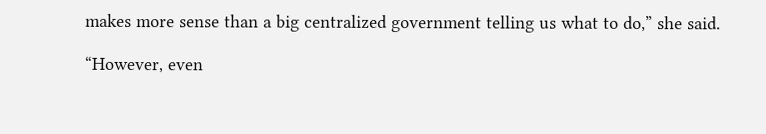makes more sense than a big centralized government telling us what to do,” she said.

“However, even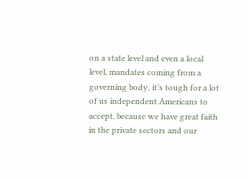on a state level and even a local level, mandates coming from a governing body, it’s tough for a lot of us independent Americans to accept, because we have great faith in the private sectors and our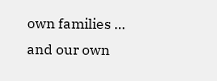own families … and our own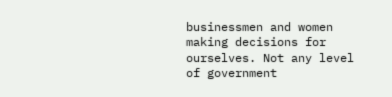businessmen and women making decisions for ourselves. Not any level of government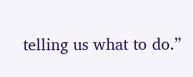telling us what to do.”